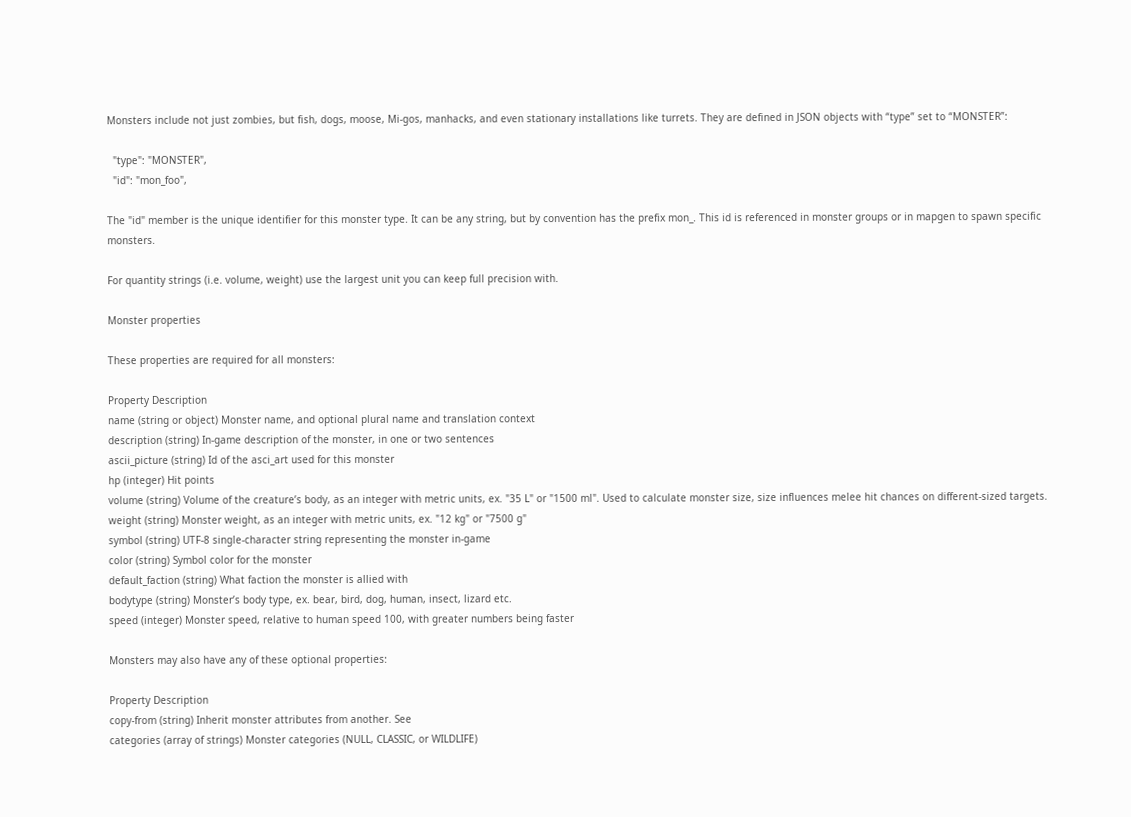Monsters include not just zombies, but fish, dogs, moose, Mi-gos, manhacks, and even stationary installations like turrets. They are defined in JSON objects with “type” set to “MONSTER”:

  "type": "MONSTER",
  "id": "mon_foo",

The "id" member is the unique identifier for this monster type. It can be any string, but by convention has the prefix mon_. This id is referenced in monster groups or in mapgen to spawn specific monsters.

For quantity strings (i.e. volume, weight) use the largest unit you can keep full precision with.

Monster properties

These properties are required for all monsters:

Property Description
name (string or object) Monster name, and optional plural name and translation context
description (string) In-game description of the monster, in one or two sentences
ascii_picture (string) Id of the asci_art used for this monster
hp (integer) Hit points
volume (string) Volume of the creature’s body, as an integer with metric units, ex. "35 L" or "1500 ml". Used to calculate monster size, size influences melee hit chances on different-sized targets.
weight (string) Monster weight, as an integer with metric units, ex. "12 kg" or "7500 g"
symbol (string) UTF-8 single-character string representing the monster in-game
color (string) Symbol color for the monster
default_faction (string) What faction the monster is allied with
bodytype (string) Monster’s body type, ex. bear, bird, dog, human, insect, lizard etc.
speed (integer) Monster speed, relative to human speed 100, with greater numbers being faster

Monsters may also have any of these optional properties:

Property Description
copy-from (string) Inherit monster attributes from another. See
categories (array of strings) Monster categories (NULL, CLASSIC, or WILDLIFE)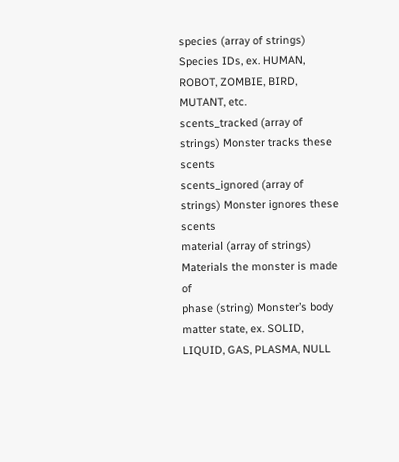species (array of strings) Species IDs, ex. HUMAN, ROBOT, ZOMBIE, BIRD, MUTANT, etc.
scents_tracked (array of strings) Monster tracks these scents
scents_ignored (array of strings) Monster ignores these scents
material (array of strings) Materials the monster is made of
phase (string) Monster’s body matter state, ex. SOLID, LIQUID, GAS, PLASMA, NULL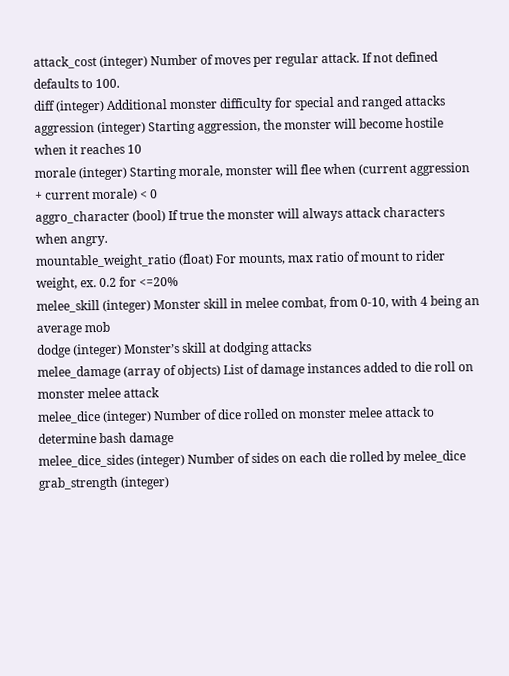attack_cost (integer) Number of moves per regular attack. If not defined defaults to 100.
diff (integer) Additional monster difficulty for special and ranged attacks
aggression (integer) Starting aggression, the monster will become hostile when it reaches 10
morale (integer) Starting morale, monster will flee when (current aggression + current morale) < 0
aggro_character (bool) If true the monster will always attack characters when angry.
mountable_weight_ratio (float) For mounts, max ratio of mount to rider weight, ex. 0.2 for <=20%
melee_skill (integer) Monster skill in melee combat, from 0-10, with 4 being an average mob
dodge (integer) Monster’s skill at dodging attacks
melee_damage (array of objects) List of damage instances added to die roll on monster melee attack
melee_dice (integer) Number of dice rolled on monster melee attack to determine bash damage
melee_dice_sides (integer) Number of sides on each die rolled by melee_dice
grab_strength (integer)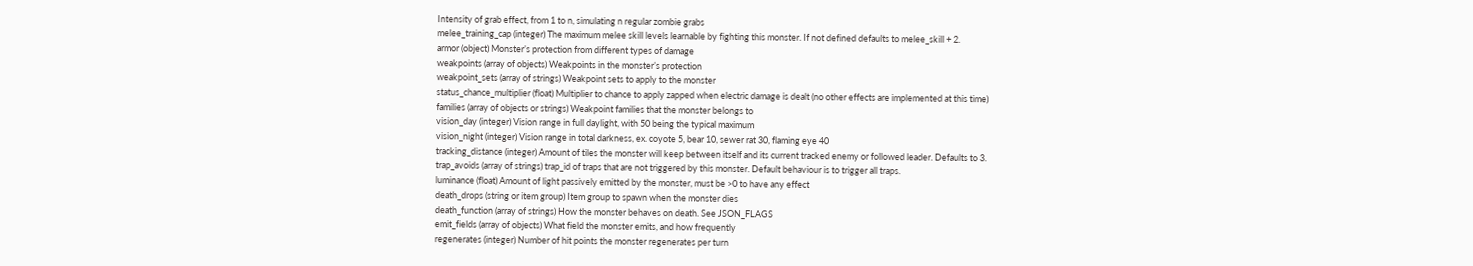Intensity of grab effect, from 1 to n, simulating n regular zombie grabs
melee_training_cap (integer) The maximum melee skill levels learnable by fighting this monster. If not defined defaults to melee_skill + 2.
armor (object) Monster’s protection from different types of damage
weakpoints (array of objects) Weakpoints in the monster’s protection
weakpoint_sets (array of strings) Weakpoint sets to apply to the monster
status_chance_multiplier (float) Multiplier to chance to apply zapped when electric damage is dealt (no other effects are implemented at this time)
families (array of objects or strings) Weakpoint families that the monster belongs to
vision_day (integer) Vision range in full daylight, with 50 being the typical maximum
vision_night (integer) Vision range in total darkness, ex. coyote 5, bear 10, sewer rat 30, flaming eye 40
tracking_distance (integer) Amount of tiles the monster will keep between itself and its current tracked enemy or followed leader. Defaults to 3.
trap_avoids (array of strings) trap_id of traps that are not triggered by this monster. Default behaviour is to trigger all traps.
luminance (float) Amount of light passively emitted by the monster, must be >0 to have any effect
death_drops (string or item group) Item group to spawn when the monster dies
death_function (array of strings) How the monster behaves on death. See JSON_FLAGS
emit_fields (array of objects) What field the monster emits, and how frequently
regenerates (integer) Number of hit points the monster regenerates per turn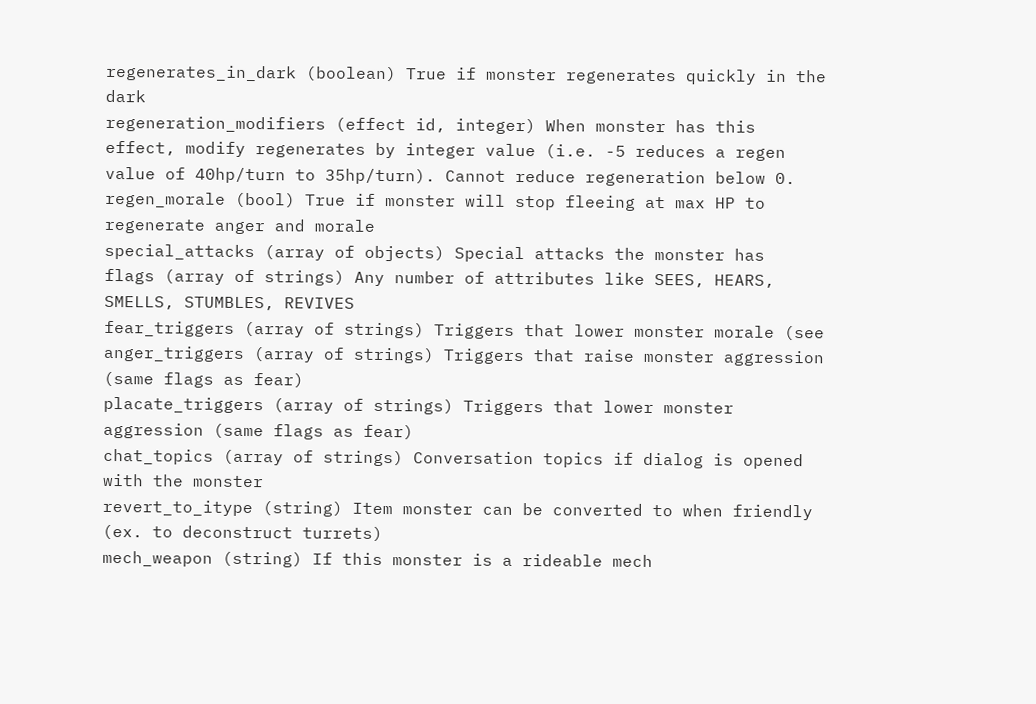regenerates_in_dark (boolean) True if monster regenerates quickly in the dark
regeneration_modifiers (effect id, integer) When monster has this effect, modify regenerates by integer value (i.e. -5 reduces a regen value of 40hp/turn to 35hp/turn). Cannot reduce regeneration below 0.
regen_morale (bool) True if monster will stop fleeing at max HP to regenerate anger and morale
special_attacks (array of objects) Special attacks the monster has
flags (array of strings) Any number of attributes like SEES, HEARS, SMELLS, STUMBLES, REVIVES
fear_triggers (array of strings) Triggers that lower monster morale (see
anger_triggers (array of strings) Triggers that raise monster aggression (same flags as fear)
placate_triggers (array of strings) Triggers that lower monster aggression (same flags as fear)
chat_topics (array of strings) Conversation topics if dialog is opened with the monster
revert_to_itype (string) Item monster can be converted to when friendly (ex. to deconstruct turrets)
mech_weapon (string) If this monster is a rideable mech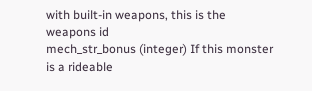with built-in weapons, this is the weapons id
mech_str_bonus (integer) If this monster is a rideable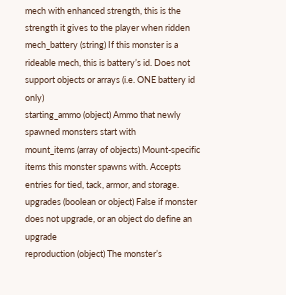mech with enhanced strength, this is the strength it gives to the player when ridden
mech_battery (string) If this monster is a rideable mech, this is battery’s id. Does not support objects or arrays (i.e. ONE battery id only)
starting_ammo (object) Ammo that newly spawned monsters start with
mount_items (array of objects) Mount-specific items this monster spawns with. Accepts entries for tied, tack, armor, and storage.
upgrades (boolean or object) False if monster does not upgrade, or an object do define an upgrade
reproduction (object) The monster’s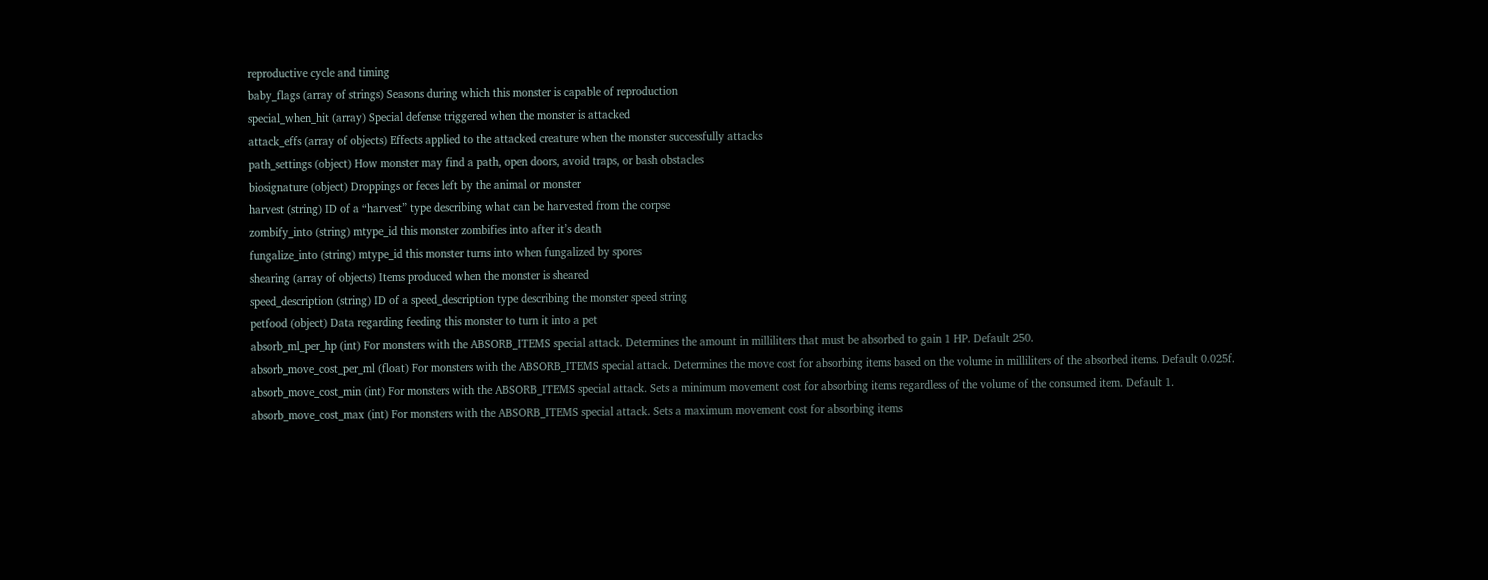reproductive cycle and timing
baby_flags (array of strings) Seasons during which this monster is capable of reproduction
special_when_hit (array) Special defense triggered when the monster is attacked
attack_effs (array of objects) Effects applied to the attacked creature when the monster successfully attacks
path_settings (object) How monster may find a path, open doors, avoid traps, or bash obstacles
biosignature (object) Droppings or feces left by the animal or monster
harvest (string) ID of a “harvest” type describing what can be harvested from the corpse
zombify_into (string) mtype_id this monster zombifies into after it’s death
fungalize_into (string) mtype_id this monster turns into when fungalized by spores
shearing (array of objects) Items produced when the monster is sheared
speed_description (string) ID of a speed_description type describing the monster speed string
petfood (object) Data regarding feeding this monster to turn it into a pet
absorb_ml_per_hp (int) For monsters with the ABSORB_ITEMS special attack. Determines the amount in milliliters that must be absorbed to gain 1 HP. Default 250.
absorb_move_cost_per_ml (float) For monsters with the ABSORB_ITEMS special attack. Determines the move cost for absorbing items based on the volume in milliliters of the absorbed items. Default 0.025f.
absorb_move_cost_min (int) For monsters with the ABSORB_ITEMS special attack. Sets a minimum movement cost for absorbing items regardless of the volume of the consumed item. Default 1.
absorb_move_cost_max (int) For monsters with the ABSORB_ITEMS special attack. Sets a maximum movement cost for absorbing items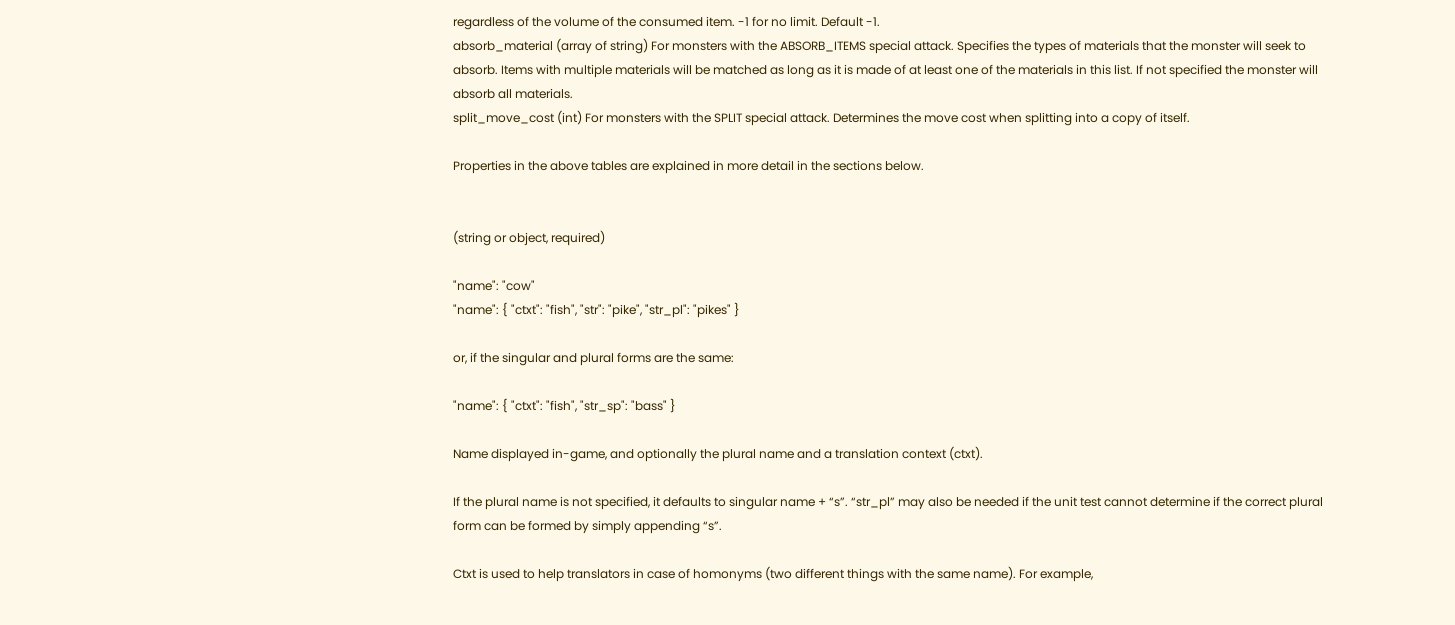regardless of the volume of the consumed item. -1 for no limit. Default -1.
absorb_material (array of string) For monsters with the ABSORB_ITEMS special attack. Specifies the types of materials that the monster will seek to absorb. Items with multiple materials will be matched as long as it is made of at least one of the materials in this list. If not specified the monster will absorb all materials.
split_move_cost (int) For monsters with the SPLIT special attack. Determines the move cost when splitting into a copy of itself.

Properties in the above tables are explained in more detail in the sections below.


(string or object, required)

"name": "cow"
"name": { "ctxt": "fish", "str": "pike", "str_pl": "pikes" }

or, if the singular and plural forms are the same:

"name": { "ctxt": "fish", "str_sp": "bass" }

Name displayed in-game, and optionally the plural name and a translation context (ctxt).

If the plural name is not specified, it defaults to singular name + “s”. “str_pl” may also be needed if the unit test cannot determine if the correct plural form can be formed by simply appending “s”.

Ctxt is used to help translators in case of homonyms (two different things with the same name). For example,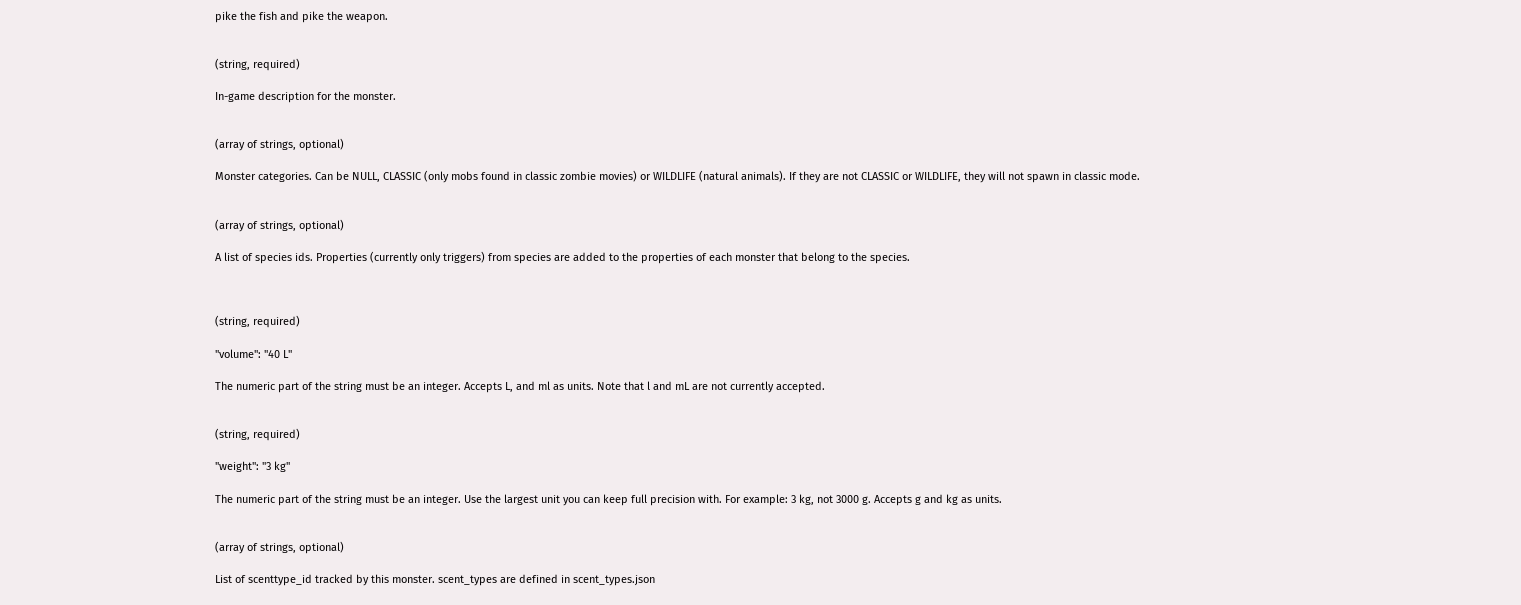pike the fish and pike the weapon.


(string, required)

In-game description for the monster.


(array of strings, optional)

Monster categories. Can be NULL, CLASSIC (only mobs found in classic zombie movies) or WILDLIFE (natural animals). If they are not CLASSIC or WILDLIFE, they will not spawn in classic mode.


(array of strings, optional)

A list of species ids. Properties (currently only triggers) from species are added to the properties of each monster that belong to the species.



(string, required)

"volume": "40 L"

The numeric part of the string must be an integer. Accepts L, and ml as units. Note that l and mL are not currently accepted.


(string, required)

"weight": "3 kg"

The numeric part of the string must be an integer. Use the largest unit you can keep full precision with. For example: 3 kg, not 3000 g. Accepts g and kg as units.


(array of strings, optional)

List of scenttype_id tracked by this monster. scent_types are defined in scent_types.json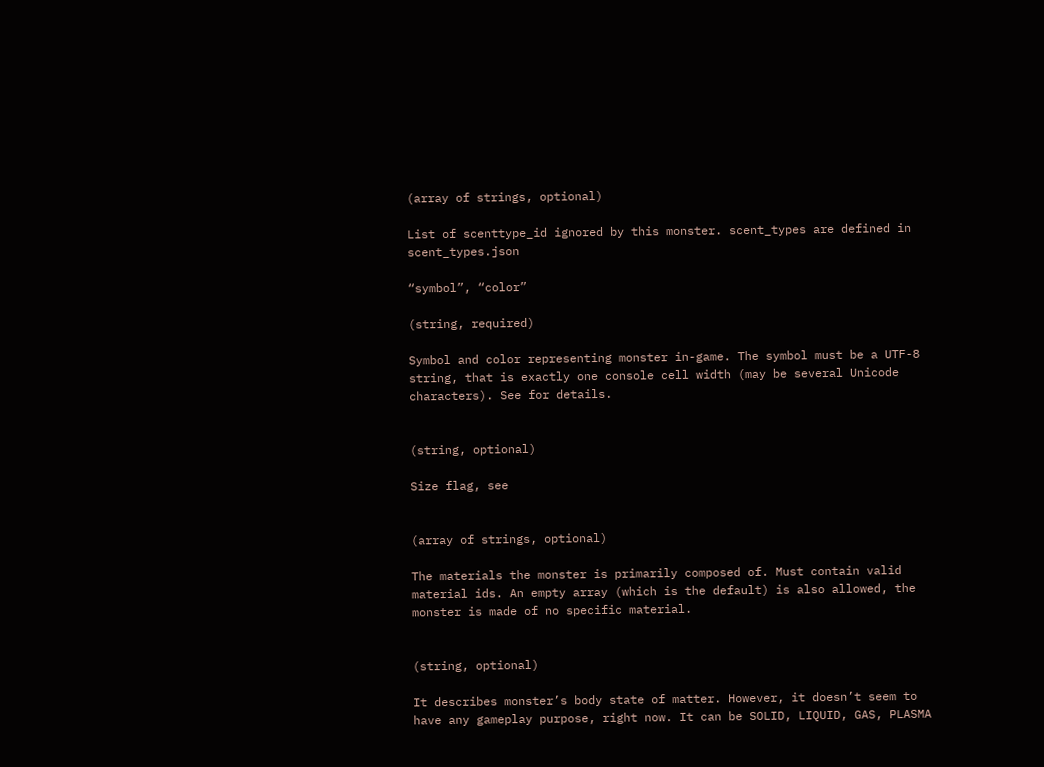(array of strings, optional)

List of scenttype_id ignored by this monster. scent_types are defined in scent_types.json

“symbol”, “color”

(string, required)

Symbol and color representing monster in-game. The symbol must be a UTF-8 string, that is exactly one console cell width (may be several Unicode characters). See for details.


(string, optional)

Size flag, see


(array of strings, optional)

The materials the monster is primarily composed of. Must contain valid material ids. An empty array (which is the default) is also allowed, the monster is made of no specific material.


(string, optional)

It describes monster’s body state of matter. However, it doesn’t seem to have any gameplay purpose, right now. It can be SOLID, LIQUID, GAS, PLASMA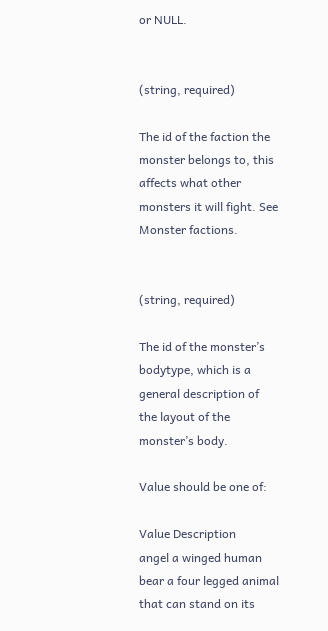or NULL.


(string, required)

The id of the faction the monster belongs to, this affects what other monsters it will fight. See Monster factions.


(string, required)

The id of the monster’s bodytype, which is a general description of the layout of the monster’s body.

Value should be one of:

Value Description
angel a winged human
bear a four legged animal that can stand on its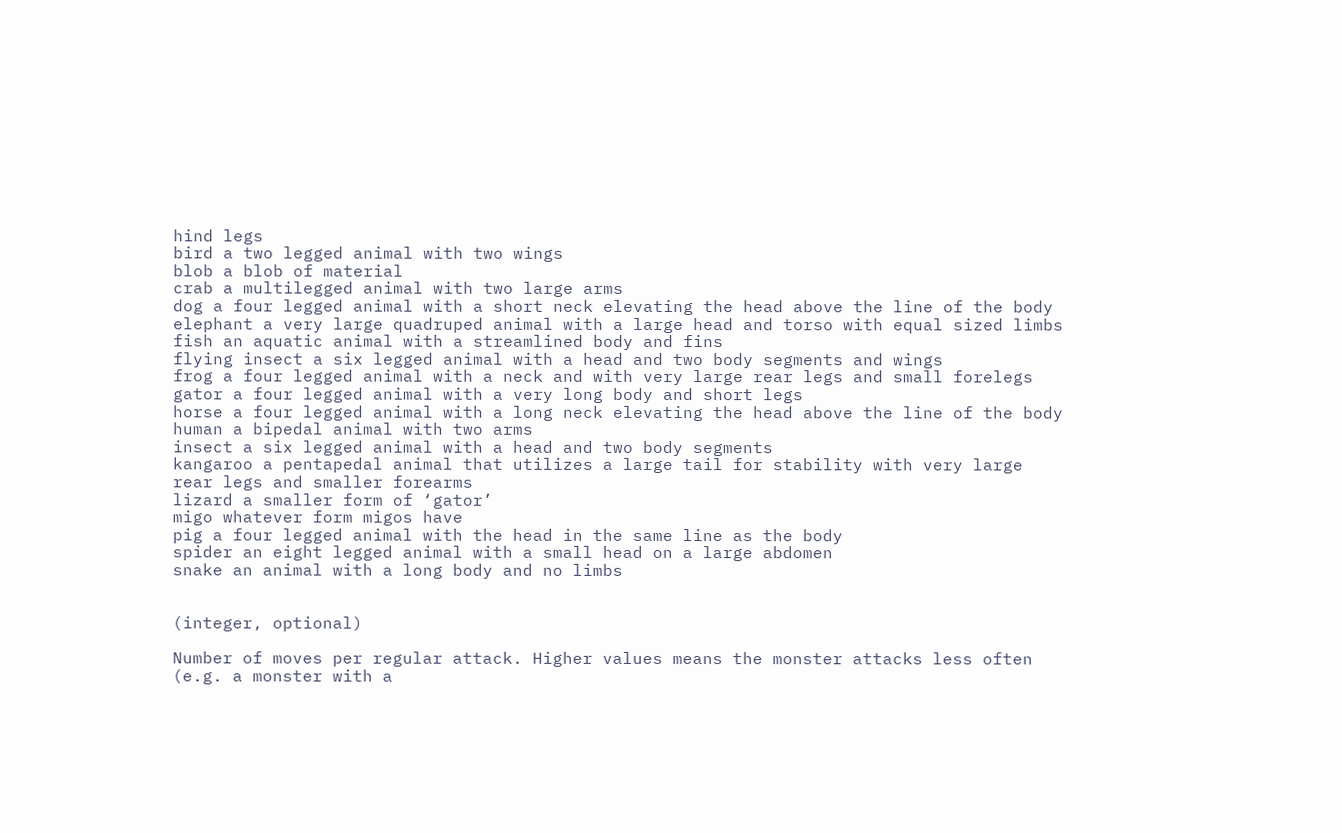hind legs
bird a two legged animal with two wings
blob a blob of material
crab a multilegged animal with two large arms
dog a four legged animal with a short neck elevating the head above the line of the body
elephant a very large quadruped animal with a large head and torso with equal sized limbs
fish an aquatic animal with a streamlined body and fins
flying insect a six legged animal with a head and two body segments and wings
frog a four legged animal with a neck and with very large rear legs and small forelegs
gator a four legged animal with a very long body and short legs
horse a four legged animal with a long neck elevating the head above the line of the body
human a bipedal animal with two arms
insect a six legged animal with a head and two body segments
kangaroo a pentapedal animal that utilizes a large tail for stability with very large rear legs and smaller forearms
lizard a smaller form of ‘gator’
migo whatever form migos have
pig a four legged animal with the head in the same line as the body
spider an eight legged animal with a small head on a large abdomen
snake an animal with a long body and no limbs


(integer, optional)

Number of moves per regular attack. Higher values means the monster attacks less often (e.g. a monster with a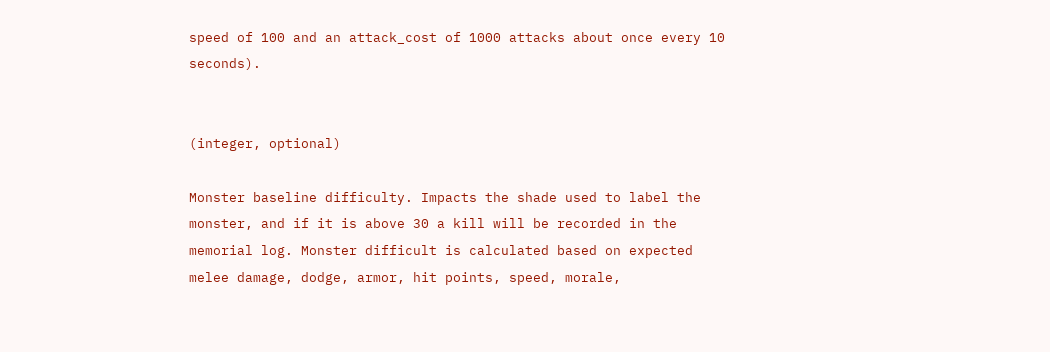speed of 100 and an attack_cost of 1000 attacks about once every 10 seconds).


(integer, optional)

Monster baseline difficulty. Impacts the shade used to label the monster, and if it is above 30 a kill will be recorded in the memorial log. Monster difficult is calculated based on expected melee damage, dodge, armor, hit points, speed, morale,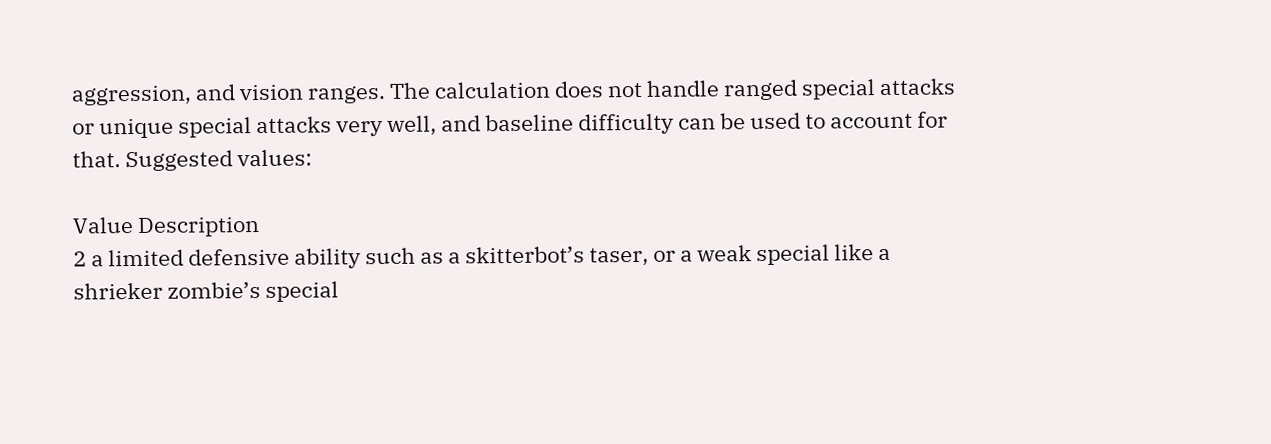aggression, and vision ranges. The calculation does not handle ranged special attacks or unique special attacks very well, and baseline difficulty can be used to account for that. Suggested values:

Value Description
2 a limited defensive ability such as a skitterbot’s taser, or a weak special like a shrieker zombie’s special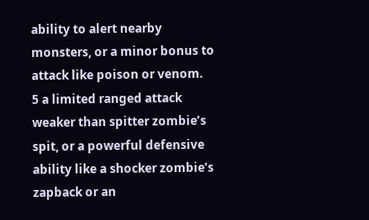ability to alert nearby monsters, or a minor bonus to attack like poison or venom.
5 a limited ranged attack weaker than spitter zombie’s spit, or a powerful defensive ability like a shocker zombie’s zapback or an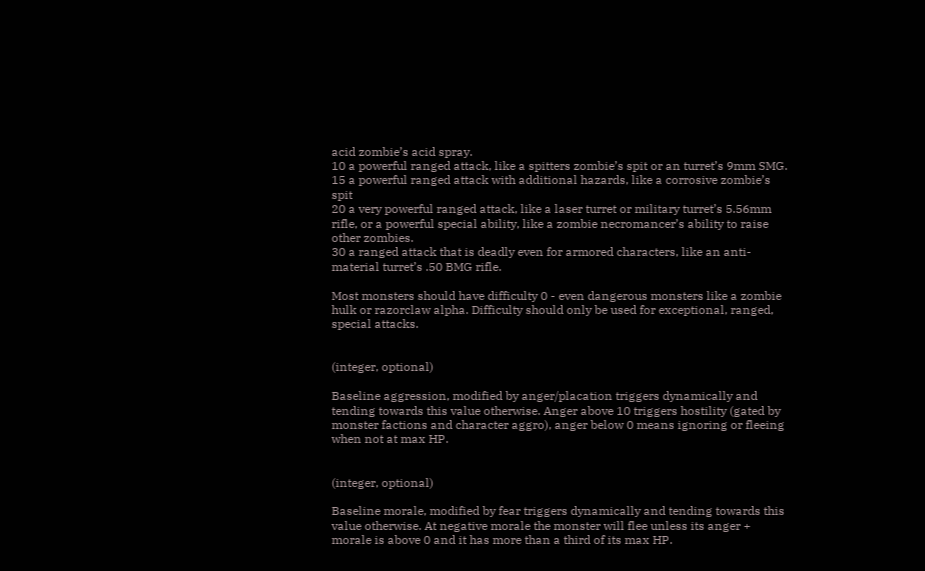acid zombie’s acid spray.
10 a powerful ranged attack, like a spitters zombie’s spit or an turret’s 9mm SMG.
15 a powerful ranged attack with additional hazards, like a corrosive zombie’s spit
20 a very powerful ranged attack, like a laser turret or military turret’s 5.56mm rifle, or a powerful special ability, like a zombie necromancer’s ability to raise other zombies.
30 a ranged attack that is deadly even for armored characters, like an anti-material turret’s .50 BMG rifle.

Most monsters should have difficulty 0 - even dangerous monsters like a zombie hulk or razorclaw alpha. Difficulty should only be used for exceptional, ranged, special attacks.


(integer, optional)

Baseline aggression, modified by anger/placation triggers dynamically and tending towards this value otherwise. Anger above 10 triggers hostility (gated by monster factions and character aggro), anger below 0 means ignoring or fleeing when not at max HP.


(integer, optional)

Baseline morale, modified by fear triggers dynamically and tending towards this value otherwise. At negative morale the monster will flee unless its anger + morale is above 0 and it has more than a third of its max HP.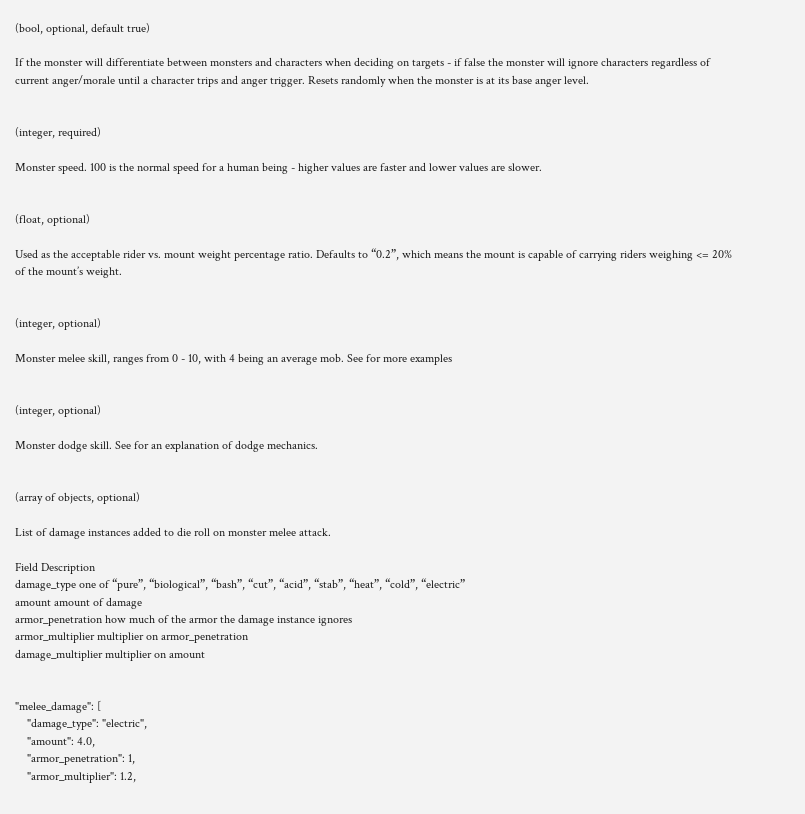(bool, optional, default true)

If the monster will differentiate between monsters and characters when deciding on targets - if false the monster will ignore characters regardless of current anger/morale until a character trips and anger trigger. Resets randomly when the monster is at its base anger level.


(integer, required)

Monster speed. 100 is the normal speed for a human being - higher values are faster and lower values are slower.


(float, optional)

Used as the acceptable rider vs. mount weight percentage ratio. Defaults to “0.2”, which means the mount is capable of carrying riders weighing <= 20% of the mount’s weight.


(integer, optional)

Monster melee skill, ranges from 0 - 10, with 4 being an average mob. See for more examples


(integer, optional)

Monster dodge skill. See for an explanation of dodge mechanics.


(array of objects, optional)

List of damage instances added to die roll on monster melee attack.

Field Description
damage_type one of “pure”, “biological”, “bash”, “cut”, “acid”, “stab”, “heat”, “cold”, “electric”
amount amount of damage
armor_penetration how much of the armor the damage instance ignores
armor_multiplier multiplier on armor_penetration
damage_multiplier multiplier on amount


"melee_damage": [
    "damage_type": "electric",
    "amount": 4.0,
    "armor_penetration": 1,
    "armor_multiplier": 1.2,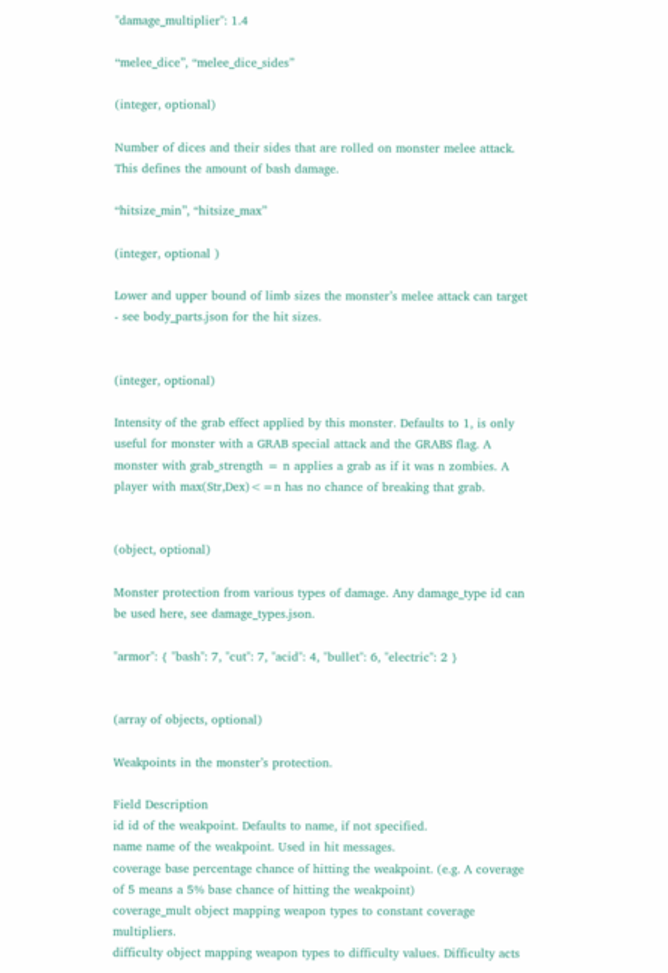"damage_multiplier": 1.4

“melee_dice”, “melee_dice_sides”

(integer, optional)

Number of dices and their sides that are rolled on monster melee attack. This defines the amount of bash damage.

“hitsize_min”, “hitsize_max”

(integer, optional )

Lower and upper bound of limb sizes the monster’s melee attack can target - see body_parts.json for the hit sizes.


(integer, optional)

Intensity of the grab effect applied by this monster. Defaults to 1, is only useful for monster with a GRAB special attack and the GRABS flag. A monster with grab_strength = n applies a grab as if it was n zombies. A player with max(Str,Dex)<=n has no chance of breaking that grab.


(object, optional)

Monster protection from various types of damage. Any damage_type id can be used here, see damage_types.json.

"armor": { "bash": 7, "cut": 7, "acid": 4, "bullet": 6, "electric": 2 }


(array of objects, optional)

Weakpoints in the monster’s protection.

Field Description
id id of the weakpoint. Defaults to name, if not specified.
name name of the weakpoint. Used in hit messages.
coverage base percentage chance of hitting the weakpoint. (e.g. A coverage of 5 means a 5% base chance of hitting the weakpoint)
coverage_mult object mapping weapon types to constant coverage multipliers.
difficulty object mapping weapon types to difficulty values. Difficulty acts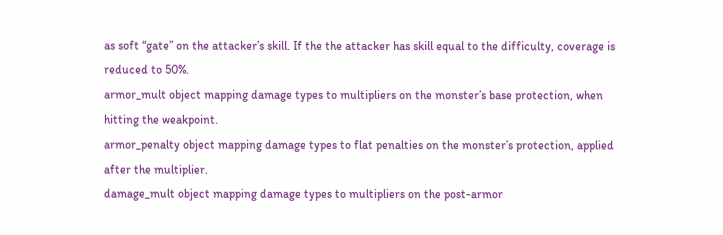as soft “gate” on the attacker’s skill. If the the attacker has skill equal to the difficulty, coverage is reduced to 50%.
armor_mult object mapping damage types to multipliers on the monster’s base protection, when hitting the weakpoint.
armor_penalty object mapping damage types to flat penalties on the monster’s protection, applied after the multiplier.
damage_mult object mapping damage types to multipliers on the post-armor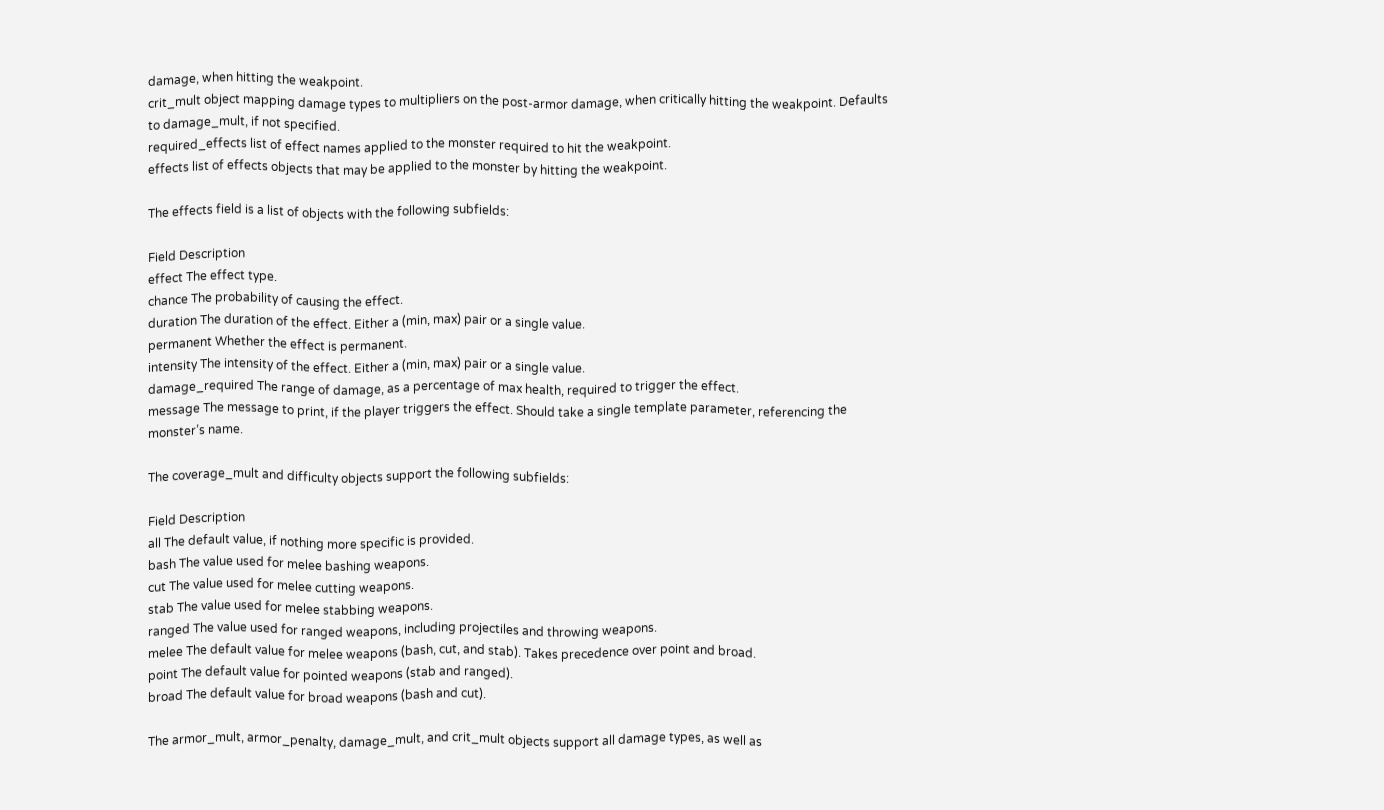damage, when hitting the weakpoint.
crit_mult object mapping damage types to multipliers on the post-armor damage, when critically hitting the weakpoint. Defaults to damage_mult, if not specified.
required_effects list of effect names applied to the monster required to hit the weakpoint.
effects list of effects objects that may be applied to the monster by hitting the weakpoint.

The effects field is a list of objects with the following subfields:

Field Description
effect The effect type.
chance The probability of causing the effect.
duration The duration of the effect. Either a (min, max) pair or a single value.
permanent Whether the effect is permanent.
intensity The intensity of the effect. Either a (min, max) pair or a single value.
damage_required The range of damage, as a percentage of max health, required to trigger the effect.
message The message to print, if the player triggers the effect. Should take a single template parameter, referencing the monster’s name.

The coverage_mult and difficulty objects support the following subfields:

Field Description
all The default value, if nothing more specific is provided.
bash The value used for melee bashing weapons.
cut The value used for melee cutting weapons.
stab The value used for melee stabbing weapons.
ranged The value used for ranged weapons, including projectiles and throwing weapons.
melee The default value for melee weapons (bash, cut, and stab). Takes precedence over point and broad.
point The default value for pointed weapons (stab and ranged).
broad The default value for broad weapons (bash and cut).

The armor_mult, armor_penalty, damage_mult, and crit_mult objects support all damage types, as well as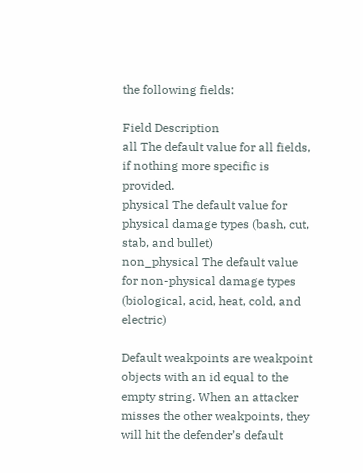the following fields:

Field Description
all The default value for all fields, if nothing more specific is provided.
physical The default value for physical damage types (bash, cut, stab, and bullet)
non_physical The default value for non-physical damage types (biological, acid, heat, cold, and electric)

Default weakpoints are weakpoint objects with an id equal to the empty string. When an attacker misses the other weakpoints, they will hit the defender’s default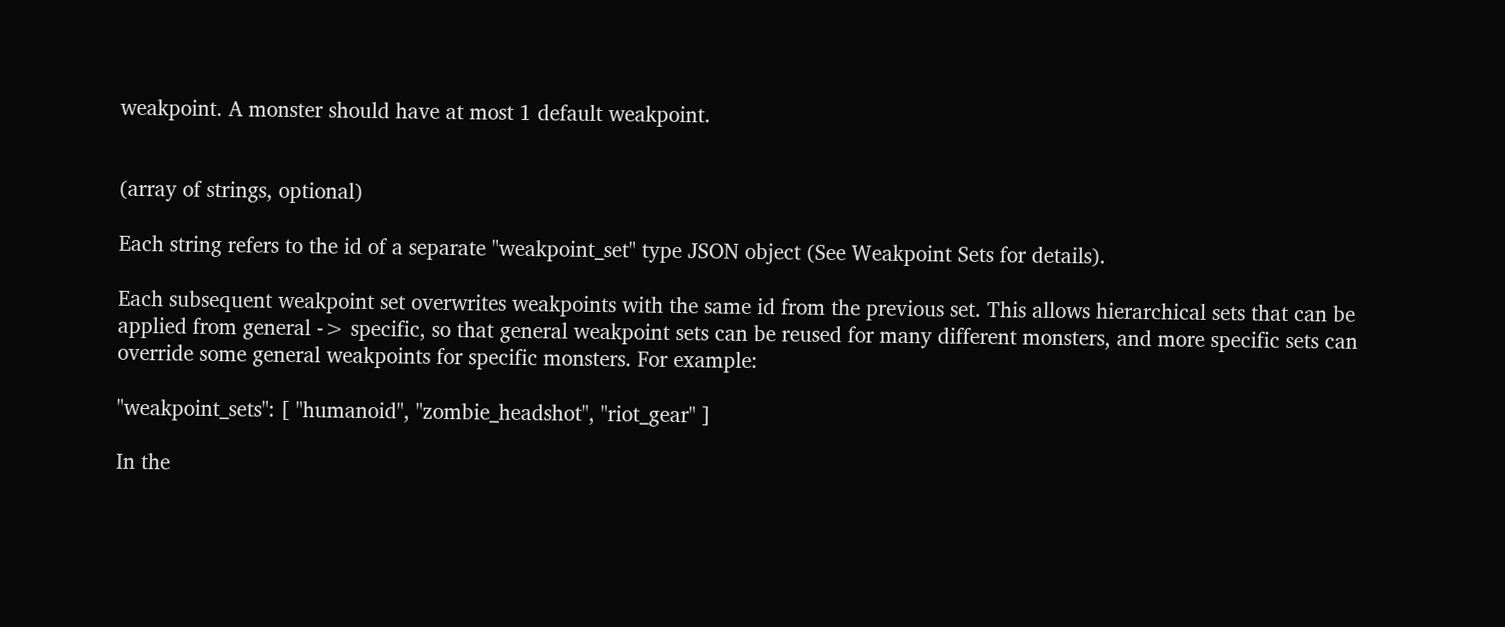weakpoint. A monster should have at most 1 default weakpoint.


(array of strings, optional)

Each string refers to the id of a separate "weakpoint_set" type JSON object (See Weakpoint Sets for details).

Each subsequent weakpoint set overwrites weakpoints with the same id from the previous set. This allows hierarchical sets that can be applied from general -> specific, so that general weakpoint sets can be reused for many different monsters, and more specific sets can override some general weakpoints for specific monsters. For example:

"weakpoint_sets": [ "humanoid", "zombie_headshot", "riot_gear" ]

In the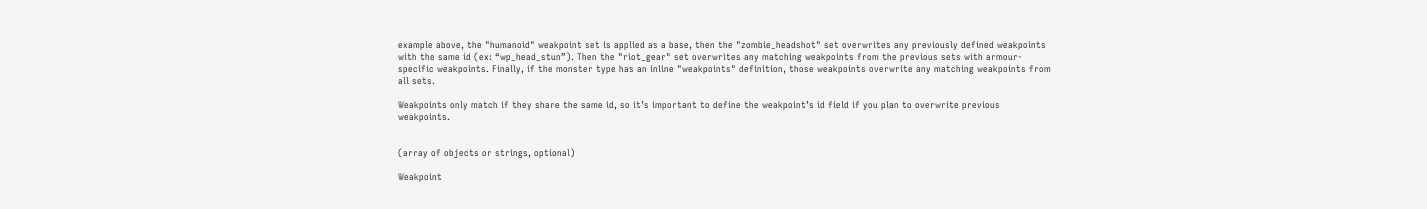example above, the "humanoid" weakpoint set is applied as a base, then the "zombie_headshot" set overwrites any previously defined weakpoints with the same id (ex: “wp_head_stun”). Then the "riot_gear" set overwrites any matching weakpoints from the previous sets with armour-specific weakpoints. Finally, if the monster type has an inline "weakpoints" definition, those weakpoints overwrite any matching weakpoints from all sets.

Weakpoints only match if they share the same id, so it’s important to define the weakpoint’s id field if you plan to overwrite previous weakpoints.


(array of objects or strings, optional)

Weakpoint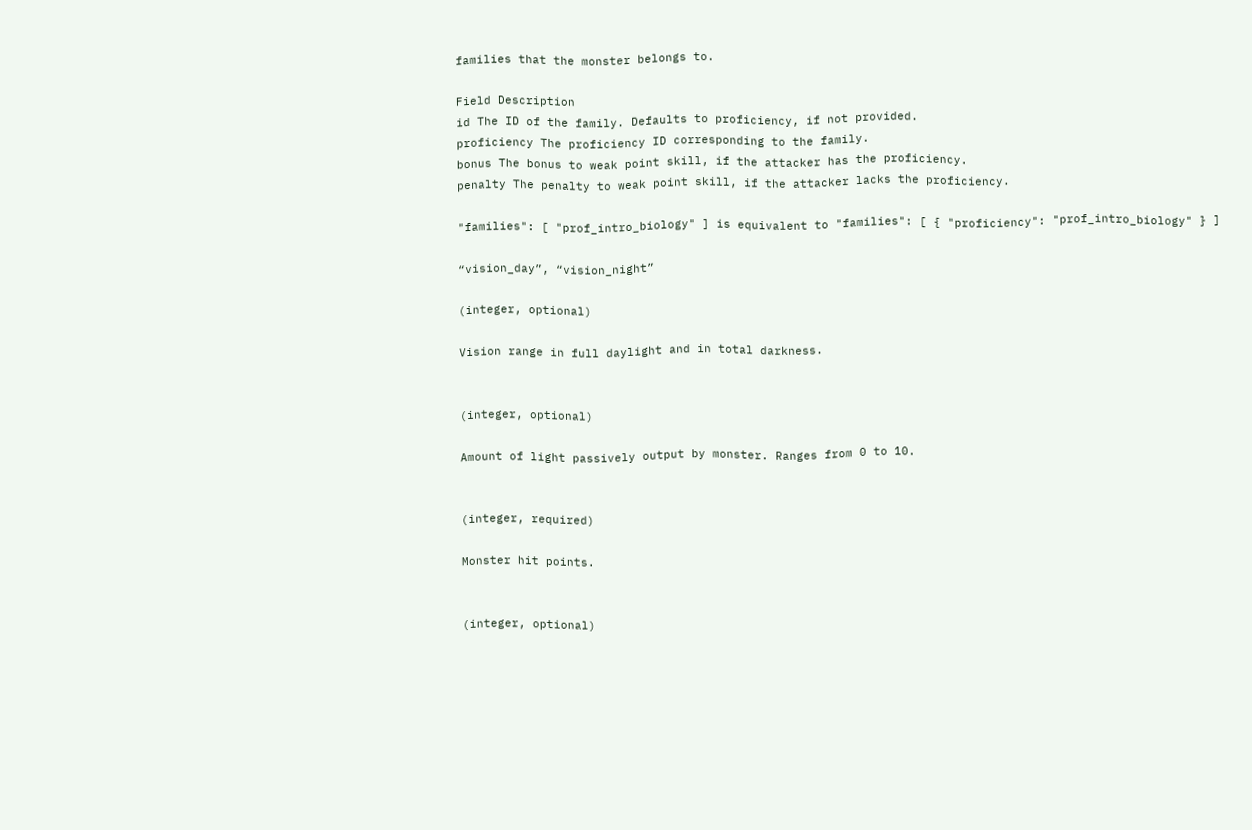families that the monster belongs to.

Field Description
id The ID of the family. Defaults to proficiency, if not provided.
proficiency The proficiency ID corresponding to the family.
bonus The bonus to weak point skill, if the attacker has the proficiency.
penalty The penalty to weak point skill, if the attacker lacks the proficiency.

"families": [ "prof_intro_biology" ] is equivalent to "families": [ { "proficiency": "prof_intro_biology" } ]

“vision_day”, “vision_night”

(integer, optional)

Vision range in full daylight and in total darkness.


(integer, optional)

Amount of light passively output by monster. Ranges from 0 to 10.


(integer, required)

Monster hit points.


(integer, optional)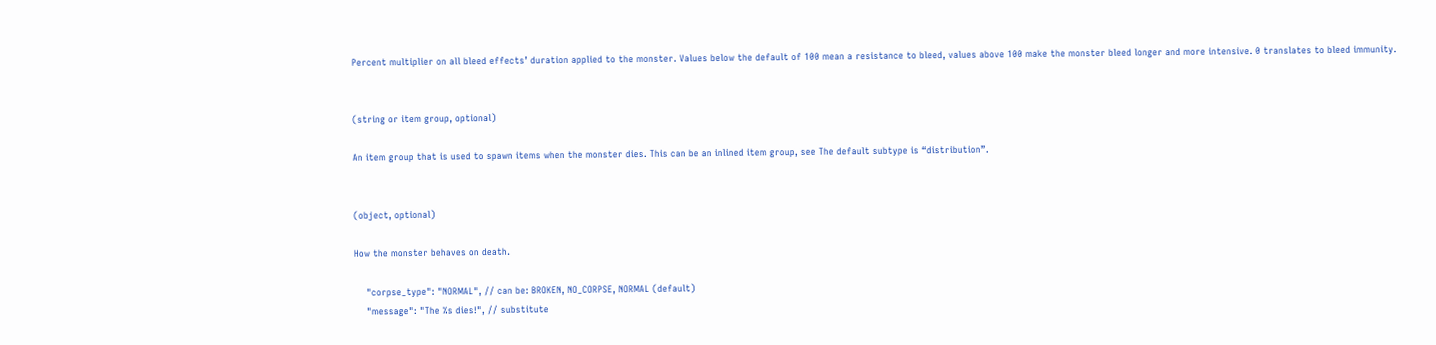Percent multiplier on all bleed effects’ duration applied to the monster. Values below the default of 100 mean a resistance to bleed, values above 100 make the monster bleed longer and more intensive. 0 translates to bleed immunity.


(string or item group, optional)

An item group that is used to spawn items when the monster dies. This can be an inlined item group, see The default subtype is “distribution”.


(object, optional)

How the monster behaves on death.

    "corpse_type": "NORMAL", // can be: BROKEN, NO_CORPSE, NORMAL (default)
    "message": "The %s dies!", // substitute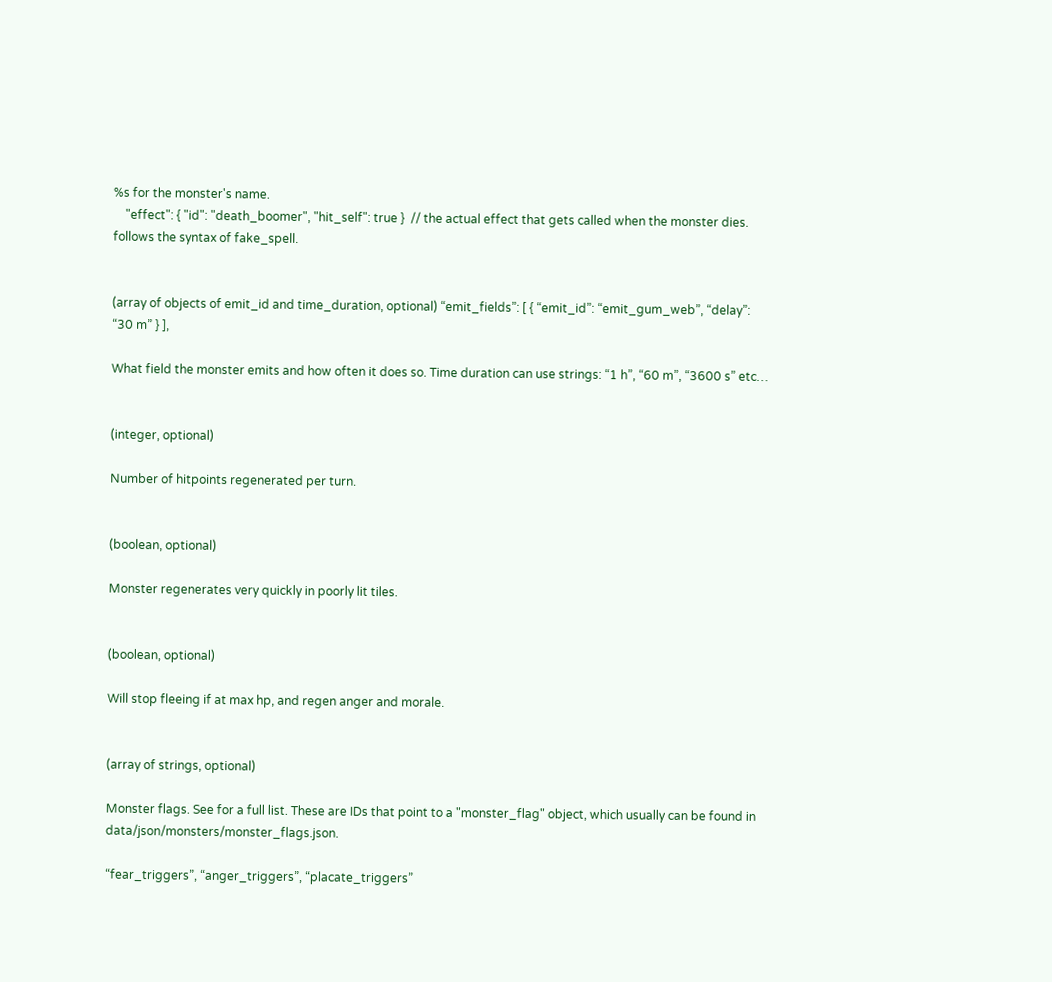%s for the monster's name.
    "effect": { "id": "death_boomer", "hit_self": true }  // the actual effect that gets called when the monster dies.  follows the syntax of fake_spell.


(array of objects of emit_id and time_duration, optional) “emit_fields”: [ { “emit_id”: “emit_gum_web”, “delay”: “30 m” } ],

What field the monster emits and how often it does so. Time duration can use strings: “1 h”, “60 m”, “3600 s” etc…


(integer, optional)

Number of hitpoints regenerated per turn.


(boolean, optional)

Monster regenerates very quickly in poorly lit tiles.


(boolean, optional)

Will stop fleeing if at max hp, and regen anger and morale.


(array of strings, optional)

Monster flags. See for a full list. These are IDs that point to a "monster_flag" object, which usually can be found in data/json/monsters/monster_flags.json.

“fear_triggers”, “anger_triggers”, “placate_triggers”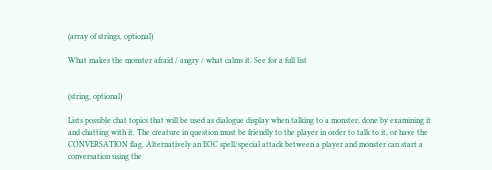(array of strings, optional)

What makes the monster afraid / angry / what calms it. See for a full list


(string, optional)

Lists possible chat topics that will be used as dialogue display when talking to a monster, done by examining it and chatting with it. The creature in question must be friendly to the player in order to talk to it, or have the CONVERSATION flag. Alternatively an EOC spell/special attack between a player and monster can start a conversation using the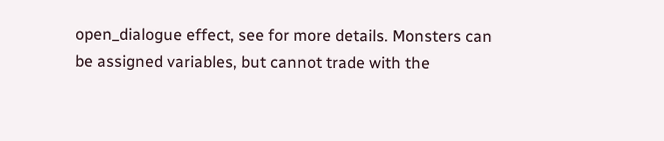open_dialogue effect, see for more details. Monsters can be assigned variables, but cannot trade with the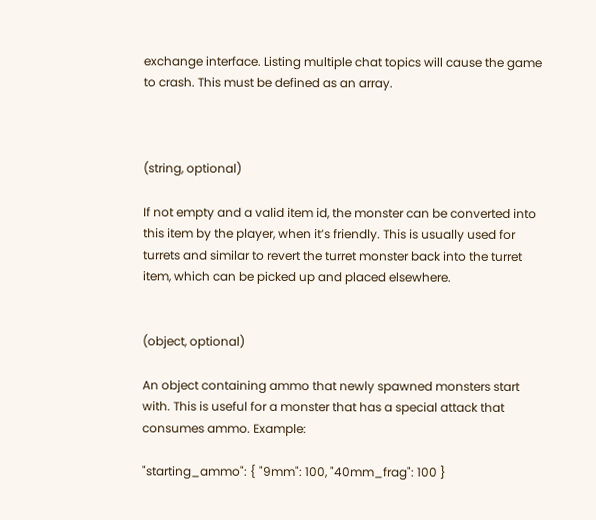exchange interface. Listing multiple chat topics will cause the game to crash. This must be defined as an array.



(string, optional)

If not empty and a valid item id, the monster can be converted into this item by the player, when it’s friendly. This is usually used for turrets and similar to revert the turret monster back into the turret item, which can be picked up and placed elsewhere.


(object, optional)

An object containing ammo that newly spawned monsters start with. This is useful for a monster that has a special attack that consumes ammo. Example:

"starting_ammo": { "9mm": 100, "40mm_frag": 100 }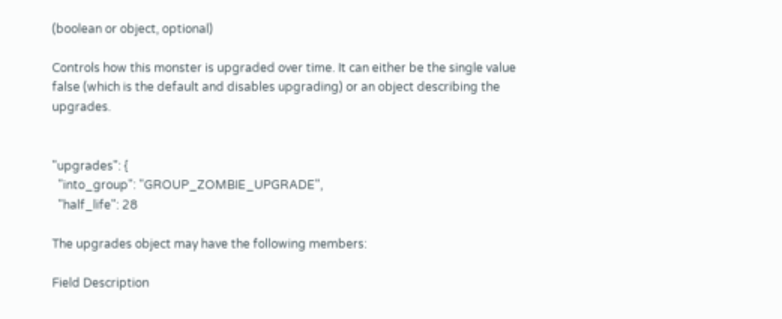(boolean or object, optional)

Controls how this monster is upgraded over time. It can either be the single value false (which is the default and disables upgrading) or an object describing the upgrades.


"upgrades": {
  "into_group": "GROUP_ZOMBIE_UPGRADE",
  "half_life": 28

The upgrades object may have the following members:

Field Description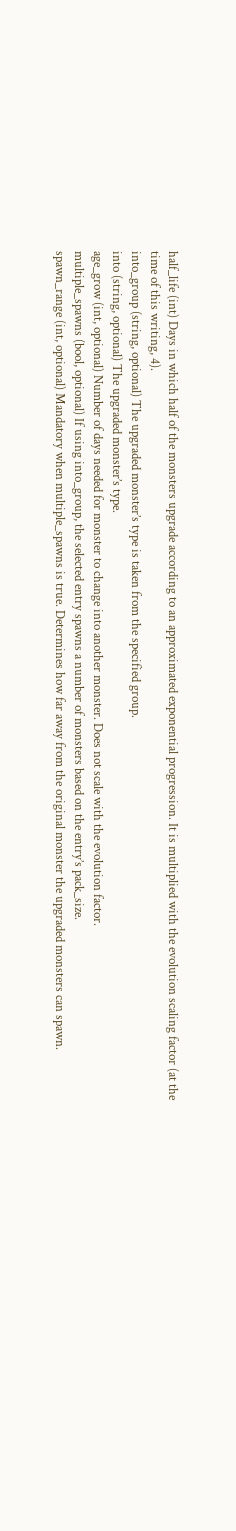half_life (int) Days in which half of the monsters upgrade according to an approximated exponential progression. It is multiplied with the evolution scaling factor (at the time of this writing, 4).
into_group (string, optional) The upgraded monster’s type is taken from the specified group.
into (string, optional) The upgraded monster’s type.
age_grow (int, optional) Number of days needed for monster to change into another monster. Does not scale with the evolution factor.
multiple_spawns (bool, optional) If using into_group, the selected entry spawns a number of monsters based on the entry’s pack_size.
spawn_range (int, optional) Mandatory when multiple_spawns is true. Determines how far away from the original monster the upgraded monsters can spawn.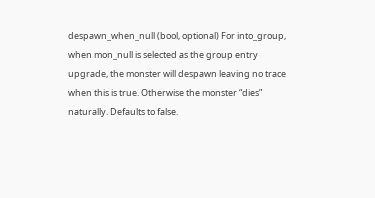despawn_when_null (bool, optional) For into_group, when mon_null is selected as the group entry upgrade, the monster will despawn leaving no trace when this is true. Otherwise the monster “dies” naturally. Defaults to false.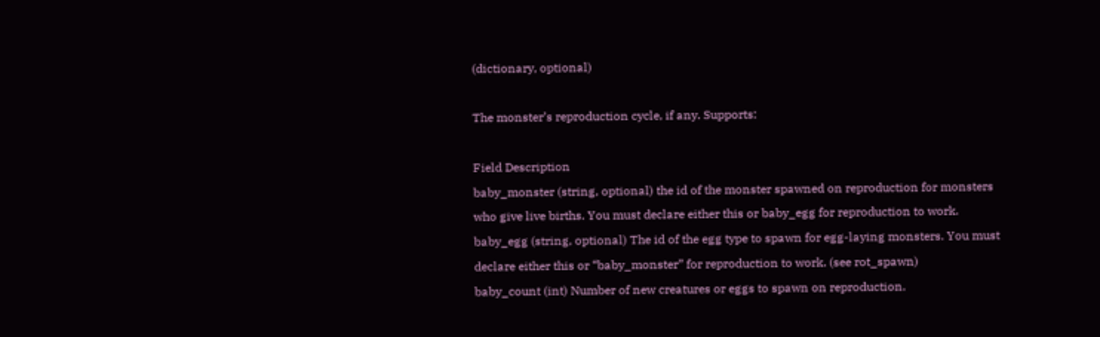(dictionary, optional)

The monster’s reproduction cycle, if any. Supports:

Field Description
baby_monster (string, optional) the id of the monster spawned on reproduction for monsters who give live births. You must declare either this or baby_egg for reproduction to work.
baby_egg (string, optional) The id of the egg type to spawn for egg-laying monsters. You must declare either this or “baby_monster” for reproduction to work. (see rot_spawn)
baby_count (int) Number of new creatures or eggs to spawn on reproduction.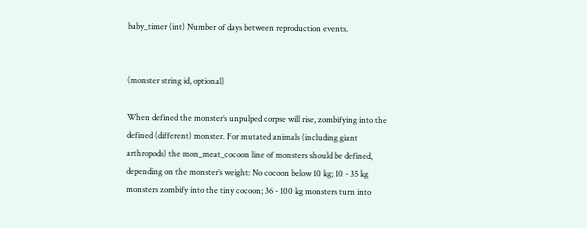baby_timer (int) Number of days between reproduction events.


(monster string id, optional)

When defined the monster’s unpulped corpse will rise, zombifying into the defined (different) monster. For mutated animals (including giant arthropods) the mon_meat_cocoon line of monsters should be defined, depending on the monster’s weight: No cocoon below 10 kg; 10 - 35 kg monsters zombify into the tiny cocoon; 36 - 100 kg monsters turn into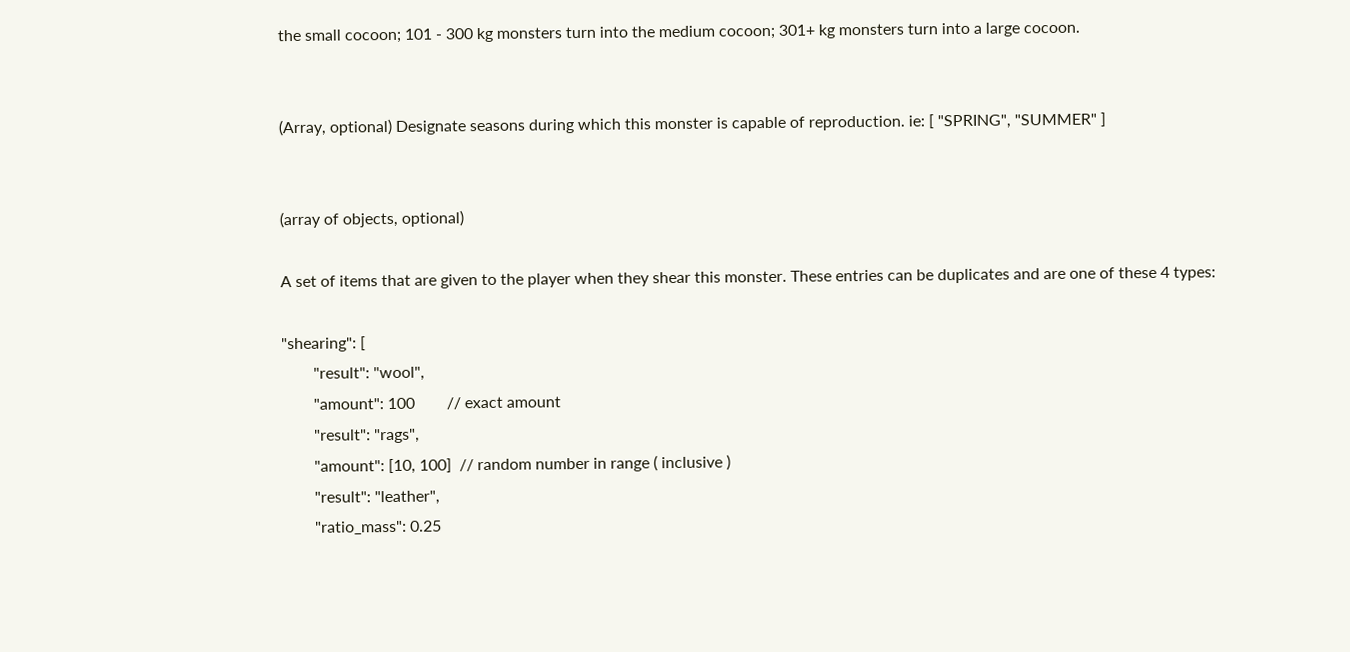the small cocoon; 101 - 300 kg monsters turn into the medium cocoon; 301+ kg monsters turn into a large cocoon.


(Array, optional) Designate seasons during which this monster is capable of reproduction. ie: [ "SPRING", "SUMMER" ]


(array of objects, optional)

A set of items that are given to the player when they shear this monster. These entries can be duplicates and are one of these 4 types:

"shearing": [
        "result": "wool",
        "amount": 100        // exact amount
        "result": "rags",
        "amount": [10, 100]  // random number in range ( inclusive )
        "result": "leather",
        "ratio_mass": 0.25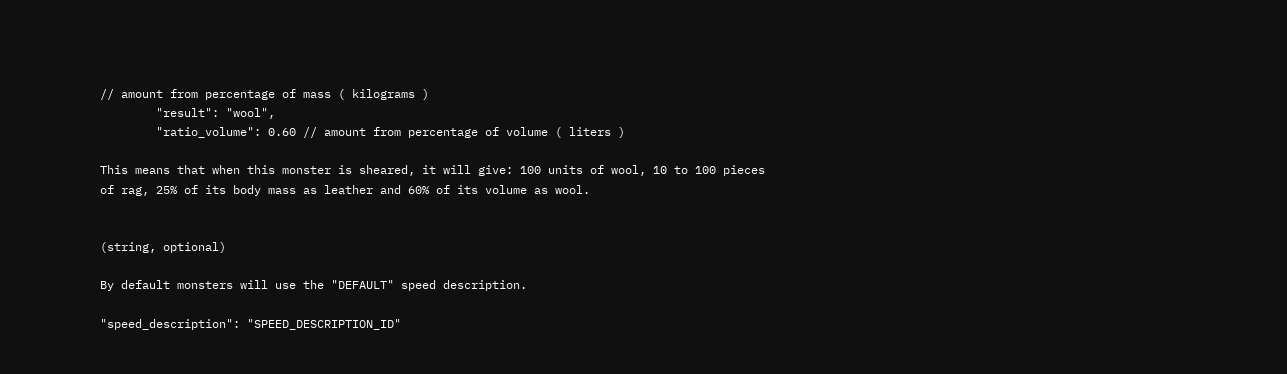// amount from percentage of mass ( kilograms )
        "result": "wool",
        "ratio_volume": 0.60 // amount from percentage of volume ( liters )

This means that when this monster is sheared, it will give: 100 units of wool, 10 to 100 pieces of rag, 25% of its body mass as leather and 60% of its volume as wool.


(string, optional)

By default monsters will use the "DEFAULT" speed description.

"speed_description": "SPEED_DESCRIPTION_ID"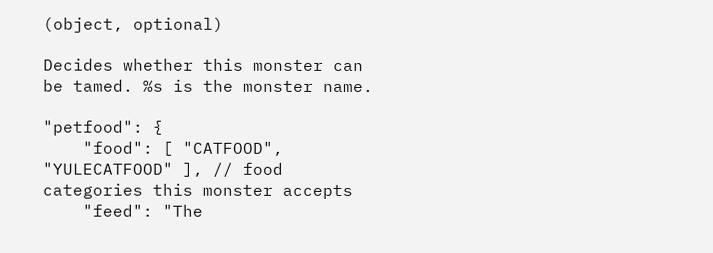(object, optional)

Decides whether this monster can be tamed. %s is the monster name.

"petfood": {
    "food": [ "CATFOOD", "YULECATFOOD" ], // food categories this monster accepts
    "feed": "The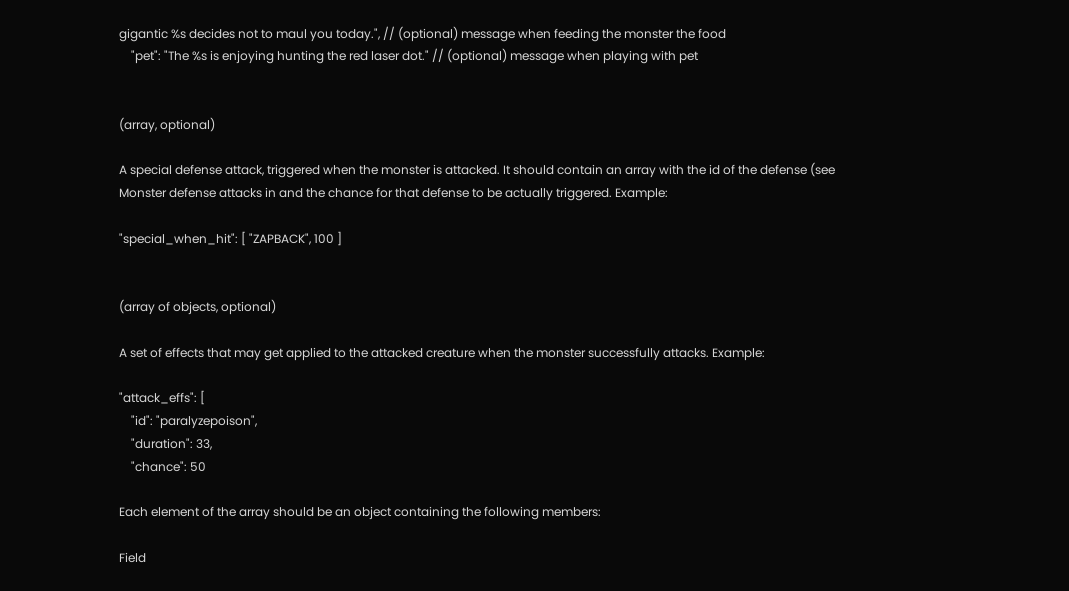gigantic %s decides not to maul you today.", // (optional) message when feeding the monster the food
    "pet": "The %s is enjoying hunting the red laser dot." // (optional) message when playing with pet


(array, optional)

A special defense attack, triggered when the monster is attacked. It should contain an array with the id of the defense (see Monster defense attacks in and the chance for that defense to be actually triggered. Example:

"special_when_hit": [ "ZAPBACK", 100 ]


(array of objects, optional)

A set of effects that may get applied to the attacked creature when the monster successfully attacks. Example:

"attack_effs": [
    "id": "paralyzepoison",
    "duration": 33,
    "chance": 50

Each element of the array should be an object containing the following members:

Field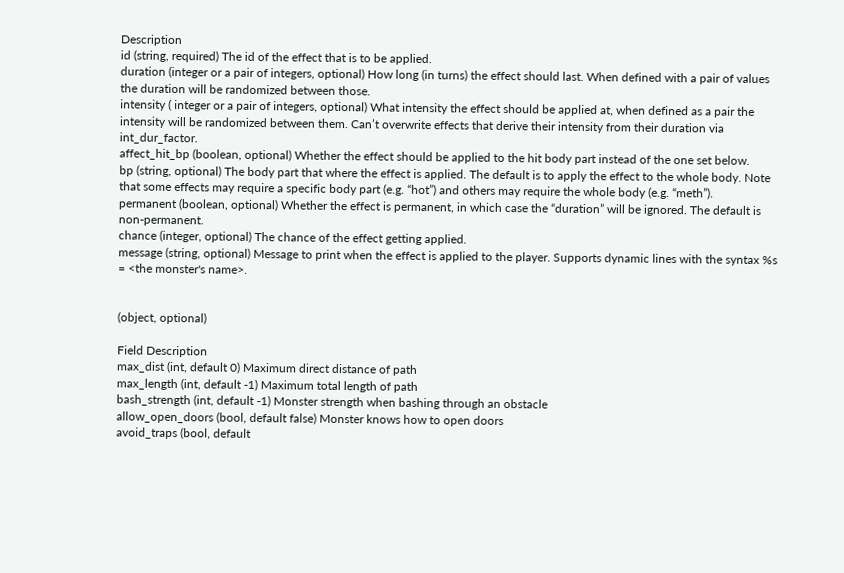Description
id (string, required) The id of the effect that is to be applied.
duration (integer or a pair of integers, optional) How long (in turns) the effect should last. When defined with a pair of values the duration will be randomized between those.
intensity ( integer or a pair of integers, optional) What intensity the effect should be applied at, when defined as a pair the intensity will be randomized between them. Can’t overwrite effects that derive their intensity from their duration via int_dur_factor.
affect_hit_bp (boolean, optional) Whether the effect should be applied to the hit body part instead of the one set below.
bp (string, optional) The body part that where the effect is applied. The default is to apply the effect to the whole body. Note that some effects may require a specific body part (e.g. “hot”) and others may require the whole body (e.g. “meth”).
permanent (boolean, optional) Whether the effect is permanent, in which case the “duration” will be ignored. The default is non-permanent.
chance (integer, optional) The chance of the effect getting applied.
message (string, optional) Message to print when the effect is applied to the player. Supports dynamic lines with the syntax %s = <the monster's name>.


(object, optional)

Field Description
max_dist (int, default 0) Maximum direct distance of path
max_length (int, default -1) Maximum total length of path
bash_strength (int, default -1) Monster strength when bashing through an obstacle
allow_open_doors (bool, default false) Monster knows how to open doors
avoid_traps (bool, default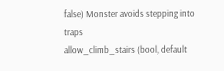false) Monster avoids stepping into traps
allow_climb_stairs (bool, default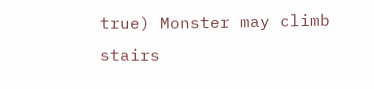true) Monster may climb stairs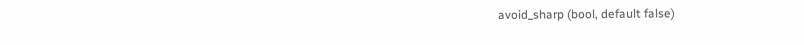avoid_sharp (bool, default false)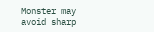Monster may avoid sharp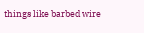things like barbed wire